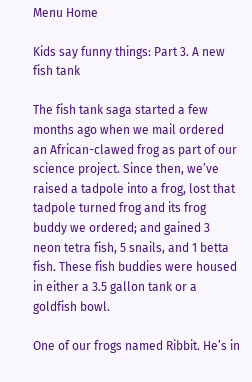Menu Home

Kids say funny things: Part 3. A new fish tank

The fish tank saga started a few months ago when we mail ordered an African-clawed frog as part of our science project. Since then, we’ve raised a tadpole into a frog, lost that tadpole turned frog and its frog buddy we ordered; and gained 3 neon tetra fish, 5 snails, and 1 betta fish. These fish buddies were housed in either a 3.5 gallon tank or a goldfish bowl.

One of our frogs named Ribbit. He’s in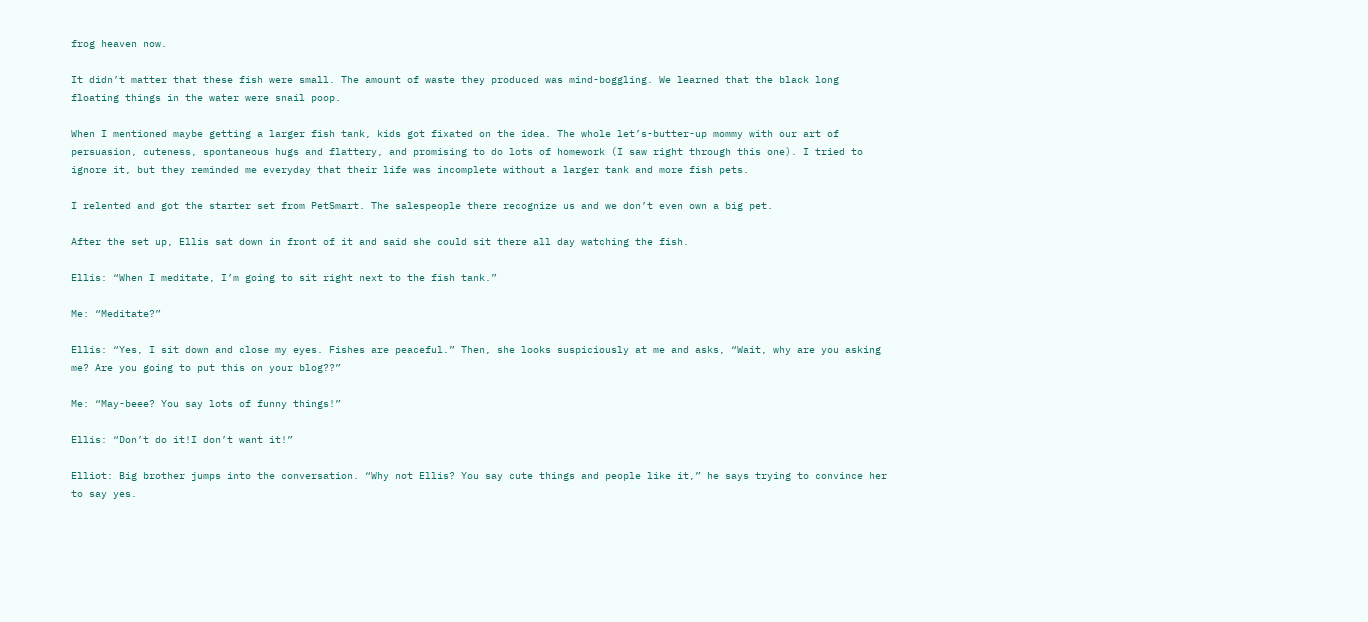frog heaven now.

It didn’t matter that these fish were small. The amount of waste they produced was mind-boggling. We learned that the black long floating things in the water were snail poop.

When I mentioned maybe getting a larger fish tank, kids got fixated on the idea. The whole let’s-butter-up mommy with our art of persuasion, cuteness, spontaneous hugs and flattery, and promising to do lots of homework (I saw right through this one). I tried to ignore it, but they reminded me everyday that their life was incomplete without a larger tank and more fish pets.

I relented and got the starter set from PetSmart. The salespeople there recognize us and we don’t even own a big pet.

After the set up, Ellis sat down in front of it and said she could sit there all day watching the fish.

Ellis: “When I meditate, I’m going to sit right next to the fish tank.”

Me: “Meditate?”

Ellis: “Yes, I sit down and close my eyes. Fishes are peaceful.” Then, she looks suspiciously at me and asks, “Wait, why are you asking me? Are you going to put this on your blog??”

Me: “May-beee? You say lots of funny things!”

Ellis: “Don’t do it!I don’t want it!”

Elliot: Big brother jumps into the conversation. “Why not Ellis? You say cute things and people like it,” he says trying to convince her to say yes.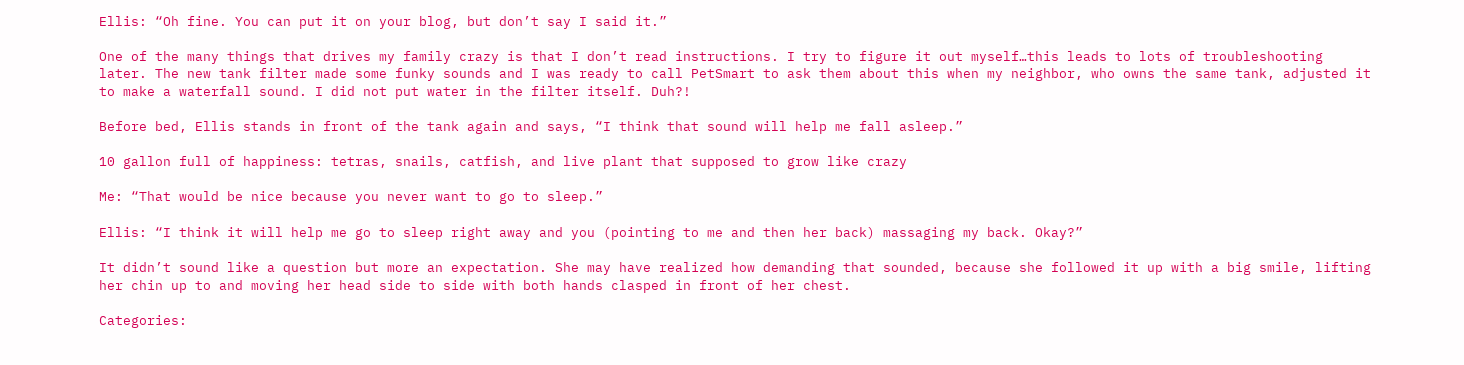Ellis: “Oh fine. You can put it on your blog, but don’t say I said it.”

One of the many things that drives my family crazy is that I don’t read instructions. I try to figure it out myself…this leads to lots of troubleshooting later. The new tank filter made some funky sounds and I was ready to call PetSmart to ask them about this when my neighbor, who owns the same tank, adjusted it to make a waterfall sound. I did not put water in the filter itself. Duh?!

Before bed, Ellis stands in front of the tank again and says, “I think that sound will help me fall asleep.”

10 gallon full of happiness: tetras, snails, catfish, and live plant that supposed to grow like crazy

Me: “That would be nice because you never want to go to sleep.”

Ellis: “I think it will help me go to sleep right away and you (pointing to me and then her back) massaging my back. Okay?”

It didn’t sound like a question but more an expectation. She may have realized how demanding that sounded, because she followed it up with a big smile, lifting her chin up to and moving her head side to side with both hands clasped in front of her chest.

Categories: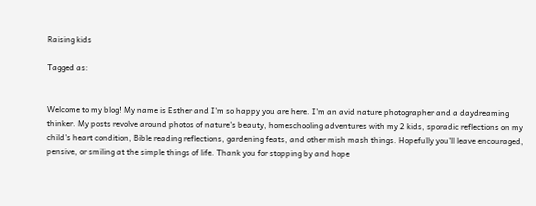Raising kids

Tagged as:


Welcome to my blog! My name is Esther and I'm so happy you are here. I'm an avid nature photographer and a daydreaming thinker. My posts revolve around photos of nature's beauty, homeschooling adventures with my 2 kids, sporadic reflections on my child's heart condition, Bible reading reflections, gardening feats, and other mish mash things. Hopefully you'll leave encouraged, pensive, or smiling at the simple things of life. Thank you for stopping by and hope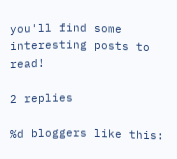you'll find some interesting posts to read!

2 replies

%d bloggers like this: